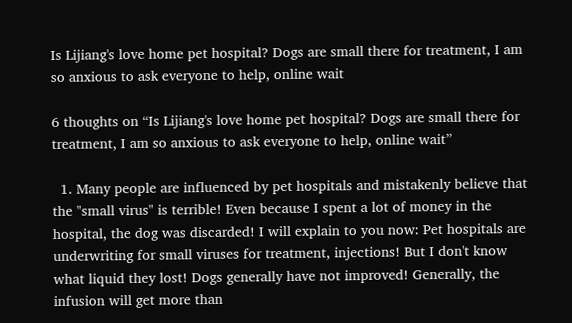Is Lijiang's love home pet hospital? Dogs are small there for treatment, I am so anxious to ask everyone to help, online wait

6 thoughts on “Is Lijiang's love home pet hospital? Dogs are small there for treatment, I am so anxious to ask everyone to help, online wait”

  1. Many people are influenced by pet hospitals and mistakenly believe that the "small virus" is terrible! Even because I spent a lot of money in the hospital, the dog was discarded! I will explain to you now: Pet hospitals are underwriting for small viruses for treatment, injections! But I don't know what liquid they lost! Dogs generally have not improved! Generally, the infusion will get more than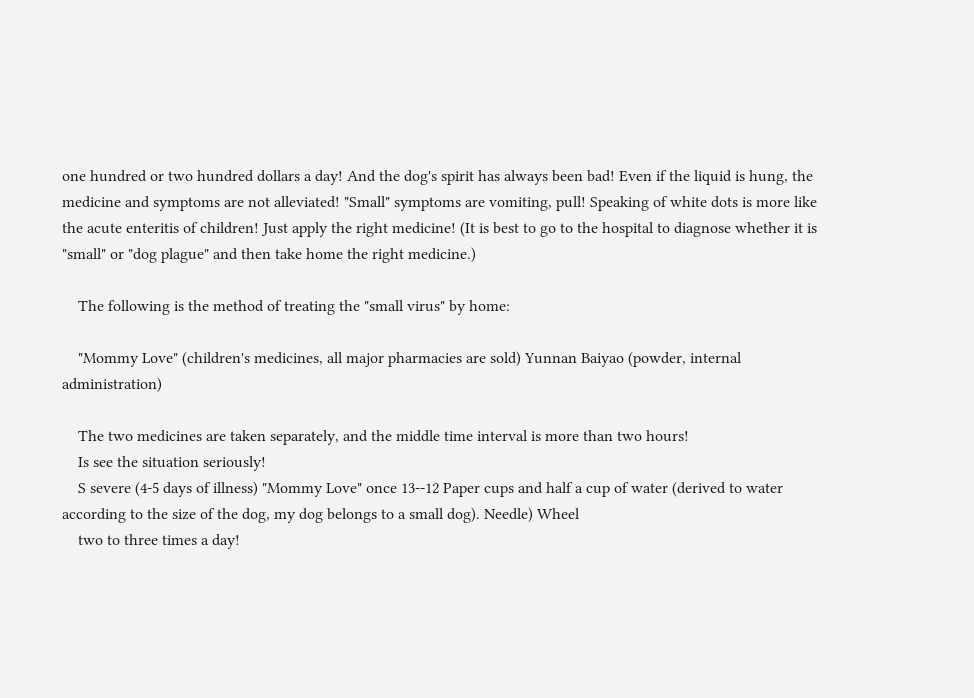one hundred or two hundred dollars a day! And the dog's spirit has always been bad! Even if the liquid is hung, the medicine and symptoms are not alleviated! "Small" symptoms are vomiting, pull! Speaking of white dots is more like the acute enteritis of children! Just apply the right medicine! (It is best to go to the hospital to diagnose whether it is "small" or "dog plague" and then take home the right medicine.)

    The following is the method of treating the "small virus" by home:

    "Mommy Love" (children's medicines, all major pharmacies are sold) Yunnan Baiyao (powder, internal administration)

    The two medicines are taken separately, and the middle time interval is more than two hours!
    Is see the situation seriously!
    S severe (4-5 days of illness) "Mommy Love" once 13--12 Paper cups and half a cup of water (derived to water according to the size of the dog, my dog belongs to a small dog). Needle) Wheel
    two to three times a day!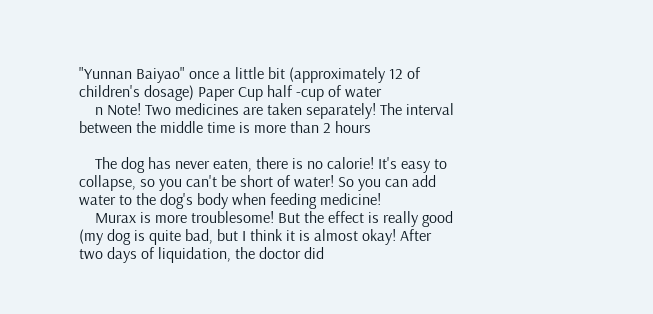"Yunnan Baiyao" once a little bit (approximately 12 of children's dosage) Paper Cup half -cup of water
    n Note! Two medicines are taken separately! The interval between the middle time is more than 2 hours

    The dog has never eaten, there is no calorie! It's easy to collapse, so you can't be short of water! So you can add water to the dog's body when feeding medicine!
    Murax is more troublesome! But the effect is really good (my dog is quite bad, but I think it is almost okay! After two days of liquidation, the doctor did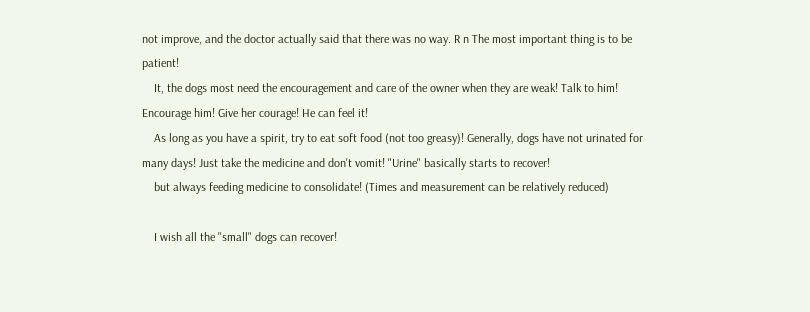not improve, and the doctor actually said that there was no way. R n The most important thing is to be patient!
    It, the dogs most need the encouragement and care of the owner when they are weak! Talk to him! Encourage him! Give her courage! He can feel it!
    As long as you have a spirit, try to eat soft food (not too greasy)! Generally, dogs have not urinated for many days! Just take the medicine and don't vomit! "Urine" basically starts to recover!
    but always feeding medicine to consolidate! (Times and measurement can be relatively reduced)

    I wish all the "small" dogs can recover!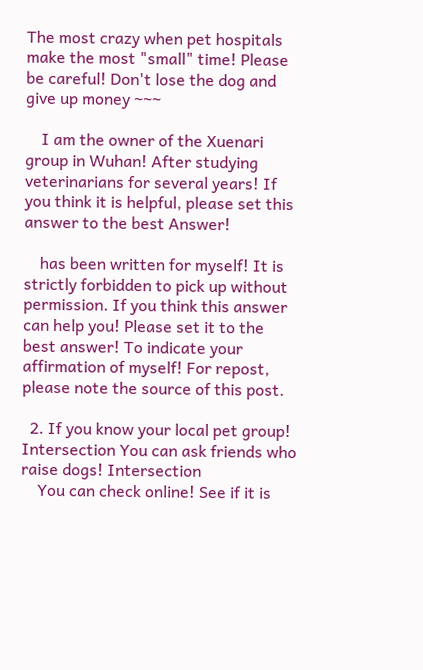The most crazy when pet hospitals make the most "small" time! Please be careful! Don't lose the dog and give up money ~~~

    I am the owner of the Xuenari group in Wuhan! After studying veterinarians for several years! If you think it is helpful, please set this answer to the best Answer!

    has been written for myself! It is strictly forbidden to pick up without permission. If you think this answer can help you! Please set it to the best answer! To indicate your affirmation of myself! For repost, please note the source of this post.

  2. If you know your local pet group! Intersection You can ask friends who raise dogs! Intersection
    You can check online! See if it is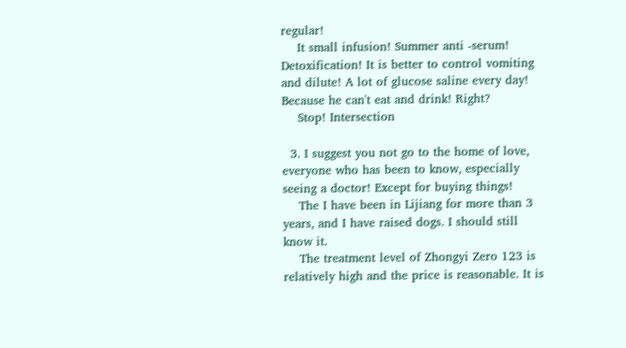regular!
    It small infusion! Summer anti -serum! Detoxification! It is better to control vomiting and dilute! A lot of glucose saline every day! Because he can't eat and drink! Right?
    Stop! Intersection

  3. I suggest you not go to the home of love, everyone who has been to know, especially seeing a doctor! Except for buying things!
    The I have been in Lijiang for more than 3 years, and I have raised dogs. I should still know it.
    The treatment level of Zhongyi Zero 123 is relatively high and the price is reasonable. It is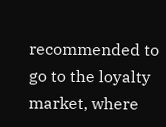recommended to go to the loyalty market, where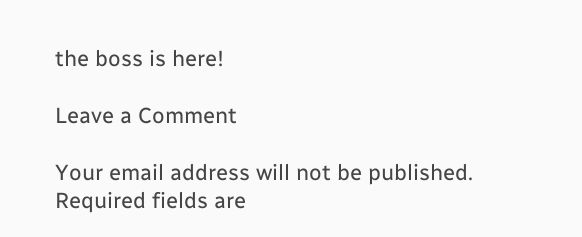the boss is here!

Leave a Comment

Your email address will not be published. Required fields are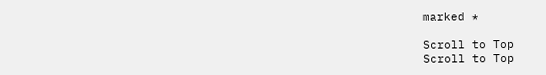marked *

Scroll to Top
Scroll to Top